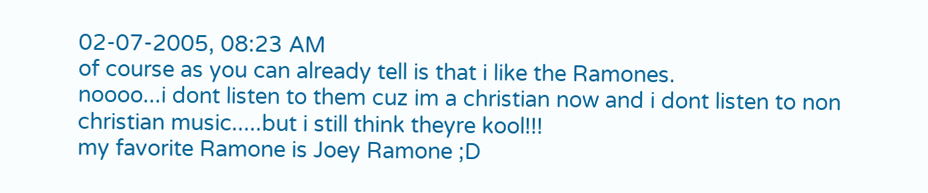02-07-2005, 08:23 AM
of course as you can already tell is that i like the Ramones.
noooo...i dont listen to them cuz im a christian now and i dont listen to non christian music.....but i still think theyre kool!!!
my favorite Ramone is Joey Ramone ;D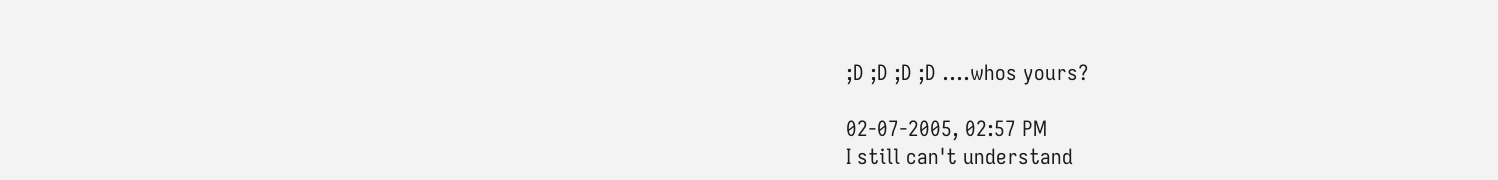;D ;D ;D ;D ....whos yours?

02-07-2005, 02:57 PM
I still can't understand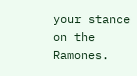your stance on the Ramones.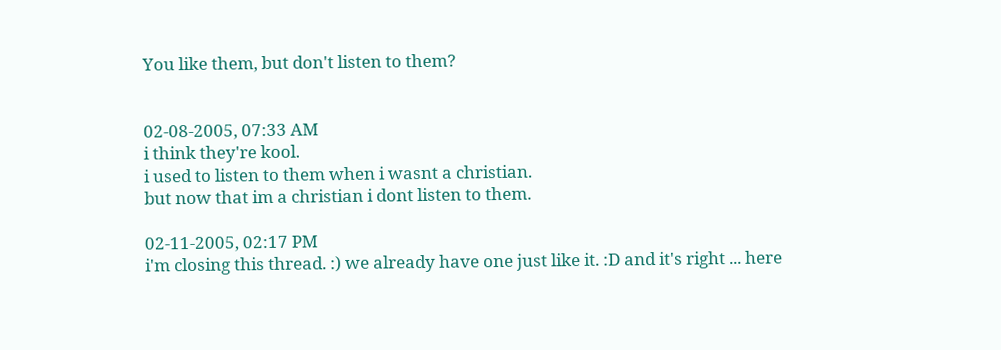You like them, but don't listen to them?


02-08-2005, 07:33 AM
i think they're kool.
i used to listen to them when i wasnt a christian.
but now that im a christian i dont listen to them.

02-11-2005, 02:17 PM
i'm closing this thread. :) we already have one just like it. :D and it's right ... here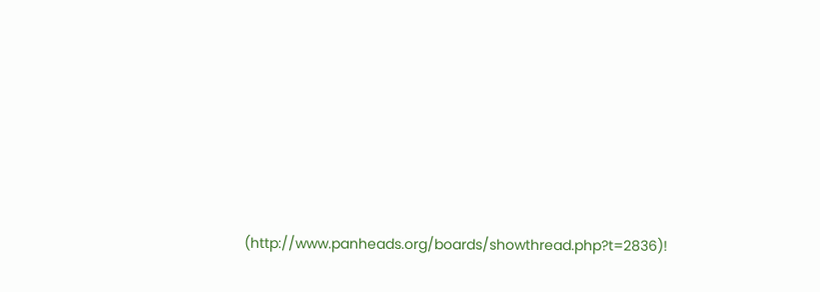(http://www.panheads.org/boards/showthread.php?t=2836)!